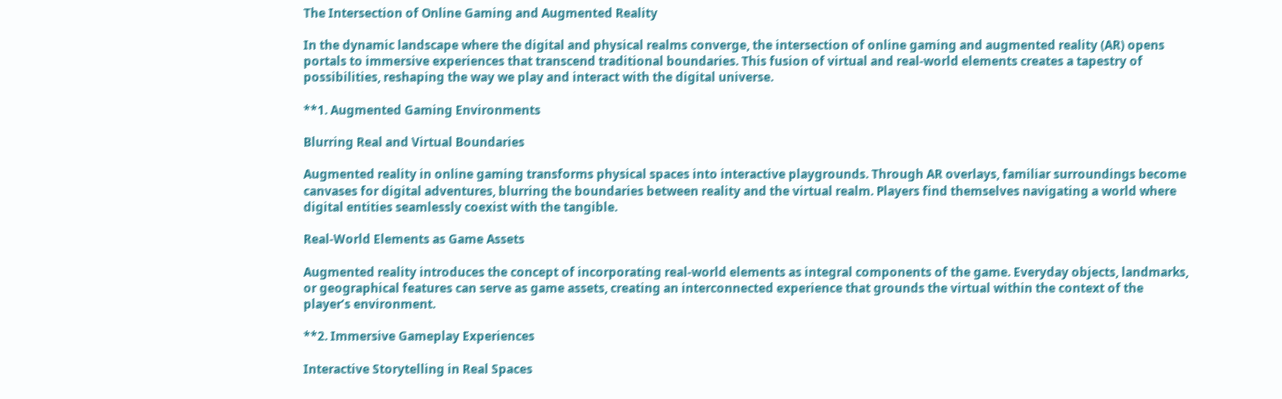The Intersection of Online Gaming and Augmented Reality

In the dynamic landscape where the digital and physical realms converge, the intersection of online gaming and augmented reality (AR) opens portals to immersive experiences that transcend traditional boundaries. This fusion of virtual and real-world elements creates a tapestry of possibilities, reshaping the way we play and interact with the digital universe.

**1. Augmented Gaming Environments

Blurring Real and Virtual Boundaries

Augmented reality in online gaming transforms physical spaces into interactive playgrounds. Through AR overlays, familiar surroundings become canvases for digital adventures, blurring the boundaries between reality and the virtual realm. Players find themselves navigating a world where digital entities seamlessly coexist with the tangible.

Real-World Elements as Game Assets

Augmented reality introduces the concept of incorporating real-world elements as integral components of the game. Everyday objects, landmarks, or geographical features can serve as game assets, creating an interconnected experience that grounds the virtual within the context of the player’s environment.

**2. Immersive Gameplay Experiences

Interactive Storytelling in Real Spaces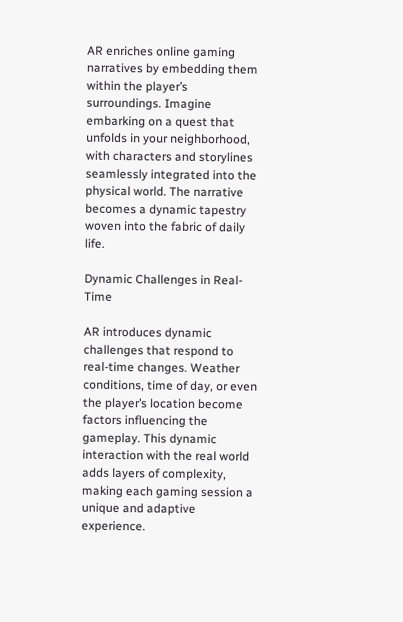AR enriches online gaming narratives by embedding them within the player’s surroundings. Imagine embarking on a quest that unfolds in your neighborhood, with characters and storylines seamlessly integrated into the physical world. The narrative becomes a dynamic tapestry woven into the fabric of daily life.

Dynamic Challenges in Real-Time

AR introduces dynamic challenges that respond to real-time changes. Weather conditions, time of day, or even the player’s location become factors influencing the gameplay. This dynamic interaction with the real world adds layers of complexity, making each gaming session a unique and adaptive experience.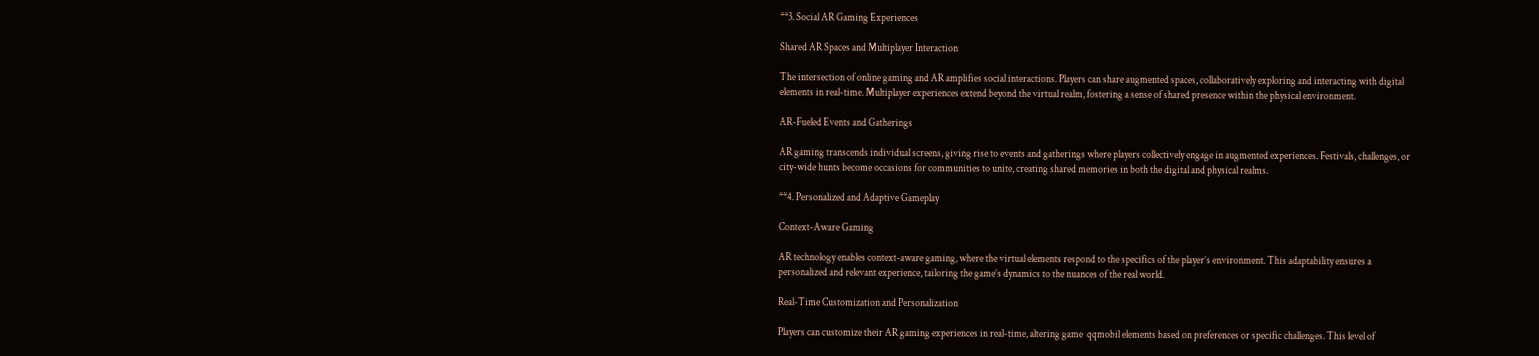**3. Social AR Gaming Experiences

Shared AR Spaces and Multiplayer Interaction

The intersection of online gaming and AR amplifies social interactions. Players can share augmented spaces, collaboratively exploring and interacting with digital elements in real-time. Multiplayer experiences extend beyond the virtual realm, fostering a sense of shared presence within the physical environment.

AR-Fueled Events and Gatherings

AR gaming transcends individual screens, giving rise to events and gatherings where players collectively engage in augmented experiences. Festivals, challenges, or city-wide hunts become occasions for communities to unite, creating shared memories in both the digital and physical realms.

**4. Personalized and Adaptive Gameplay

Context-Aware Gaming

AR technology enables context-aware gaming, where the virtual elements respond to the specifics of the player’s environment. This adaptability ensures a personalized and relevant experience, tailoring the game’s dynamics to the nuances of the real world.

Real-Time Customization and Personalization

Players can customize their AR gaming experiences in real-time, altering game  qqmobil elements based on preferences or specific challenges. This level of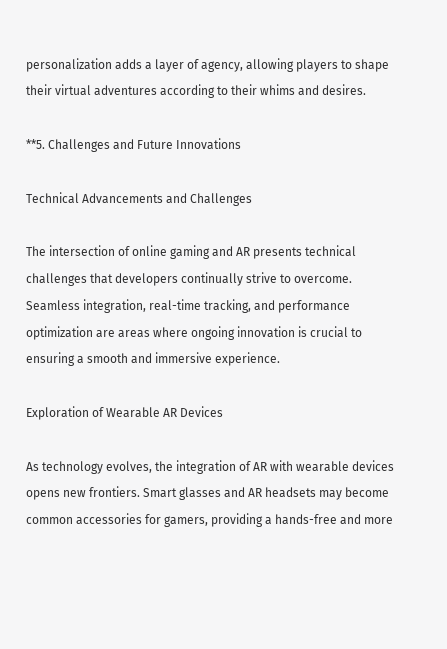personalization adds a layer of agency, allowing players to shape their virtual adventures according to their whims and desires.

**5. Challenges and Future Innovations

Technical Advancements and Challenges

The intersection of online gaming and AR presents technical challenges that developers continually strive to overcome. Seamless integration, real-time tracking, and performance optimization are areas where ongoing innovation is crucial to ensuring a smooth and immersive experience.

Exploration of Wearable AR Devices

As technology evolves, the integration of AR with wearable devices opens new frontiers. Smart glasses and AR headsets may become common accessories for gamers, providing a hands-free and more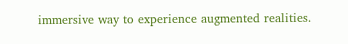immersive way to experience augmented realities.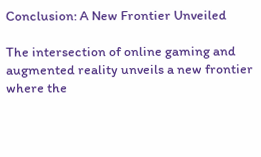Conclusion: A New Frontier Unveiled

The intersection of online gaming and augmented reality unveils a new frontier where the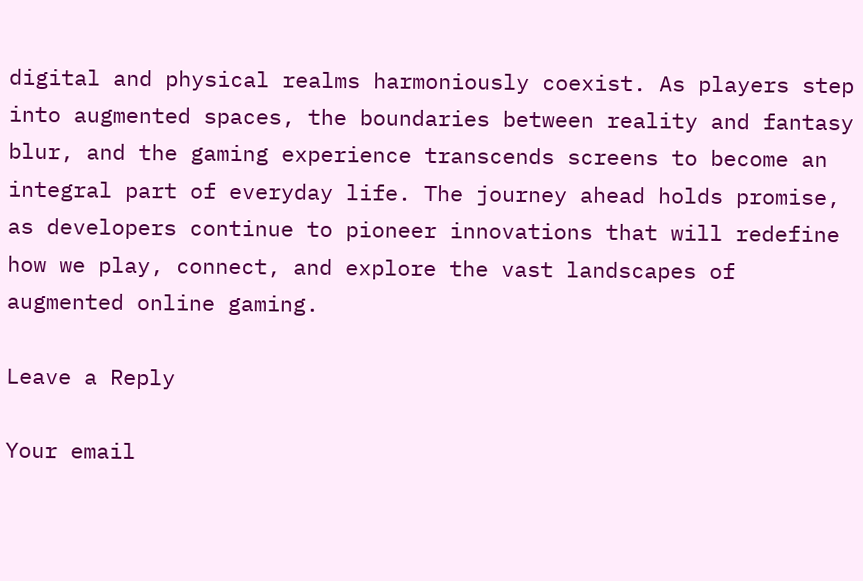digital and physical realms harmoniously coexist. As players step into augmented spaces, the boundaries between reality and fantasy blur, and the gaming experience transcends screens to become an integral part of everyday life. The journey ahead holds promise, as developers continue to pioneer innovations that will redefine how we play, connect, and explore the vast landscapes of augmented online gaming.

Leave a Reply

Your email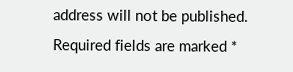address will not be published. Required fields are marked *